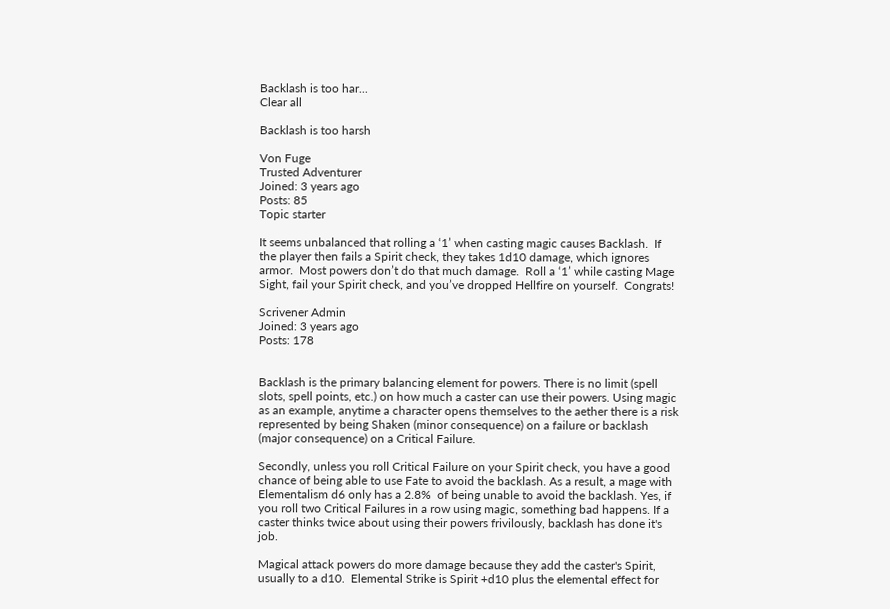Backlash is too har...
Clear all

Backlash is too harsh

Von Fuge
Trusted Adventurer
Joined: 3 years ago
Posts: 85
Topic starter

It seems unbalanced that rolling a ‘1’ when casting magic causes Backlash.  If the player then fails a Spirit check, they takes 1d10 damage, which ignores armor.  Most powers don’t do that much damage.  Roll a ‘1’ while casting Mage Sight, fail your Spirit check, and you’ve dropped Hellfire on yourself.  Congrats!

Scrivener Admin
Joined: 3 years ago
Posts: 178


Backlash is the primary balancing element for powers. There is no limit (spell slots, spell points, etc.) on how much a caster can use their powers. Using magic as an example, anytime a character opens themselves to the aether there is a risk represented by being Shaken (minor consequence) on a failure or backlash (major consequence) on a Critical Failure.

Secondly, unless you roll Critical Failure on your Spirit check, you have a good chance of being able to use Fate to avoid the backlash. As a result, a mage with Elementalism d6 only has a 2.8%  of being unable to avoid the backlash. Yes, if you roll two Critical Failures in a row using magic, something bad happens. If a caster thinks twice about using their powers frivilously, backlash has done it's job.

Magical attack powers do more damage because they add the caster's Spirit, usually to a d10.  Elemental Strike is Spirit +d10 plus the elemental effect for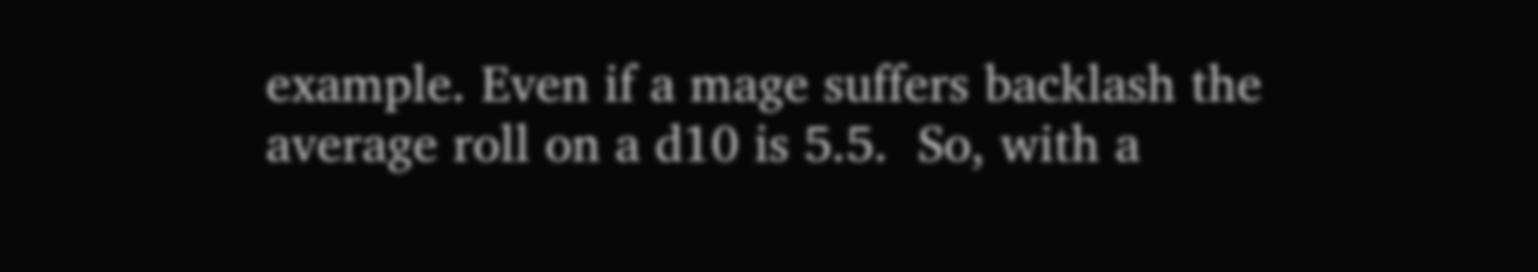example. Even if a mage suffers backlash the average roll on a d10 is 5.5.  So, with a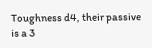Toughness d4, their passive is a 3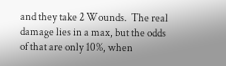and they take 2 Wounds.  The real damage lies in a max, but the odds of that are only 10%, when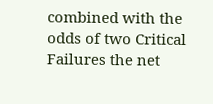combined with the odds of two Critical Failures the net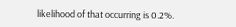likelihood of that occurring is 0.2%.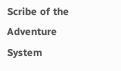Scribe of the Adventure System